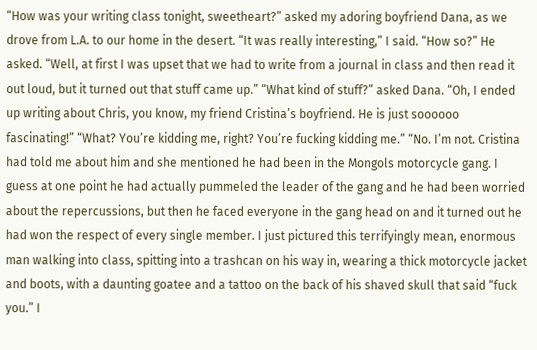“How was your writing class tonight, sweetheart?” asked my adoring boyfriend Dana, as we drove from L.A. to our home in the desert. “It was really interesting,” I said. “How so?” He asked. “Well, at first I was upset that we had to write from a journal in class and then read it out loud, but it turned out that stuff came up.” “What kind of stuff?” asked Dana. “Oh, I ended up writing about Chris, you know, my friend Cristina’s boyfriend. He is just soooooo fascinating!” “What? You’re kidding me, right? You’re fucking kidding me.” “No. I’m not. Cristina had told me about him and she mentioned he had been in the Mongols motorcycle gang. I guess at one point he had actually pummeled the leader of the gang and he had been worried about the repercussions, but then he faced everyone in the gang head on and it turned out he had won the respect of every single member. I just pictured this terrifyingly mean, enormous man walking into class, spitting into a trashcan on his way in, wearing a thick motorcycle jacket and boots, with a daunting goatee and a tattoo on the back of his shaved skull that said “fuck you.” I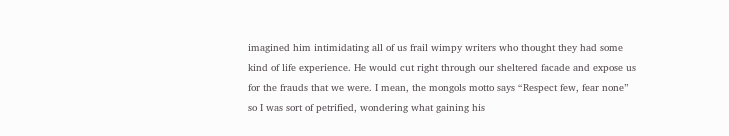imagined him intimidating all of us frail wimpy writers who thought they had some kind of life experience. He would cut right through our sheltered facade and expose us for the frauds that we were. I mean, the mongols motto says “Respect few, fear none” so I was sort of petrified, wondering what gaining his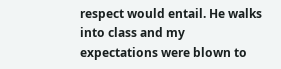respect would entail. He walks into class and my expectations were blown to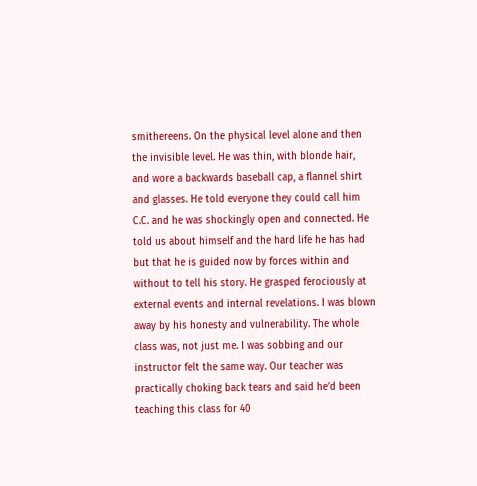smithereens. On the physical level alone and then the invisible level. He was thin, with blonde hair, and wore a backwards baseball cap, a flannel shirt and glasses. He told everyone they could call him C.C. and he was shockingly open and connected. He told us about himself and the hard life he has had but that he is guided now by forces within and without to tell his story. He grasped ferociously at external events and internal revelations. I was blown away by his honesty and vulnerability. The whole class was, not just me. I was sobbing and our instructor felt the same way. Our teacher was practically choking back tears and said he’d been teaching this class for 40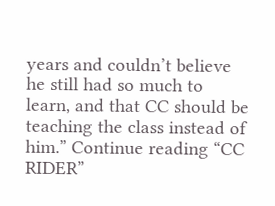years and couldn’t believe he still had so much to learn, and that CC should be teaching the class instead of him.” Continue reading “CC RIDER”